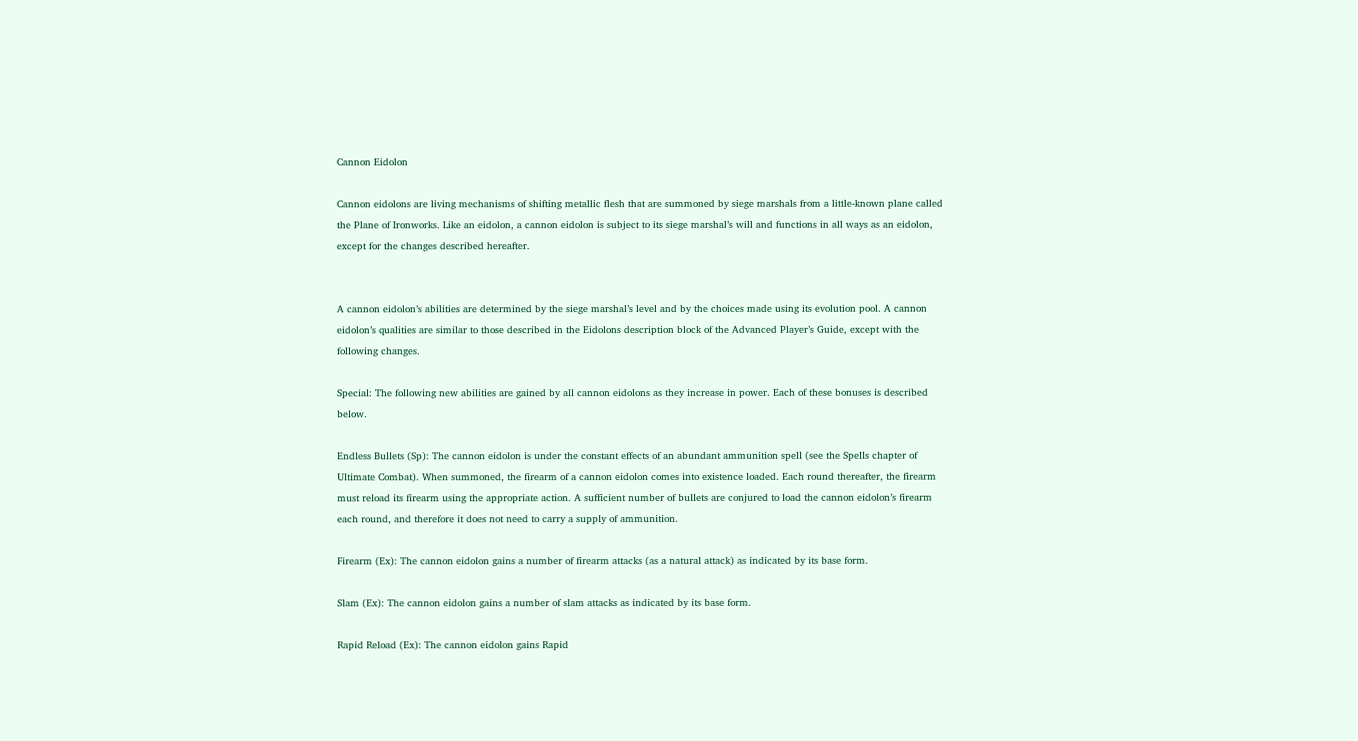Cannon Eidolon

Cannon eidolons are living mechanisms of shifting metallic flesh that are summoned by siege marshals from a little-known plane called the Plane of Ironworks. Like an eidolon, a cannon eidolon is subject to its siege marshal’s will and functions in all ways as an eidolon, except for the changes described hereafter.


A cannon eidolon’s abilities are determined by the siege marshal’s level and by the choices made using its evolution pool. A cannon eidolon’s qualities are similar to those described in the Eidolons description block of the Advanced Player’s Guide, except with the following changes.

Special: The following new abilities are gained by all cannon eidolons as they increase in power. Each of these bonuses is described below.

Endless Bullets (Sp): The cannon eidolon is under the constant effects of an abundant ammunition spell (see the Spells chapter of Ultimate Combat). When summoned, the firearm of a cannon eidolon comes into existence loaded. Each round thereafter, the firearm must reload its firearm using the appropriate action. A sufficient number of bullets are conjured to load the cannon eidolon’s firearm each round, and therefore it does not need to carry a supply of ammunition.

Firearm (Ex): The cannon eidolon gains a number of firearm attacks (as a natural attack) as indicated by its base form.

Slam (Ex): The cannon eidolon gains a number of slam attacks as indicated by its base form.

Rapid Reload (Ex): The cannon eidolon gains Rapid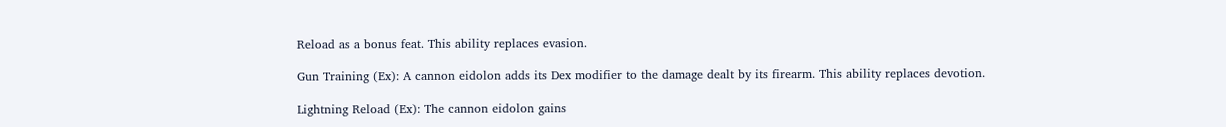Reload as a bonus feat. This ability replaces evasion.

Gun Training (Ex): A cannon eidolon adds its Dex modifier to the damage dealt by its firearm. This ability replaces devotion.

Lightning Reload (Ex): The cannon eidolon gains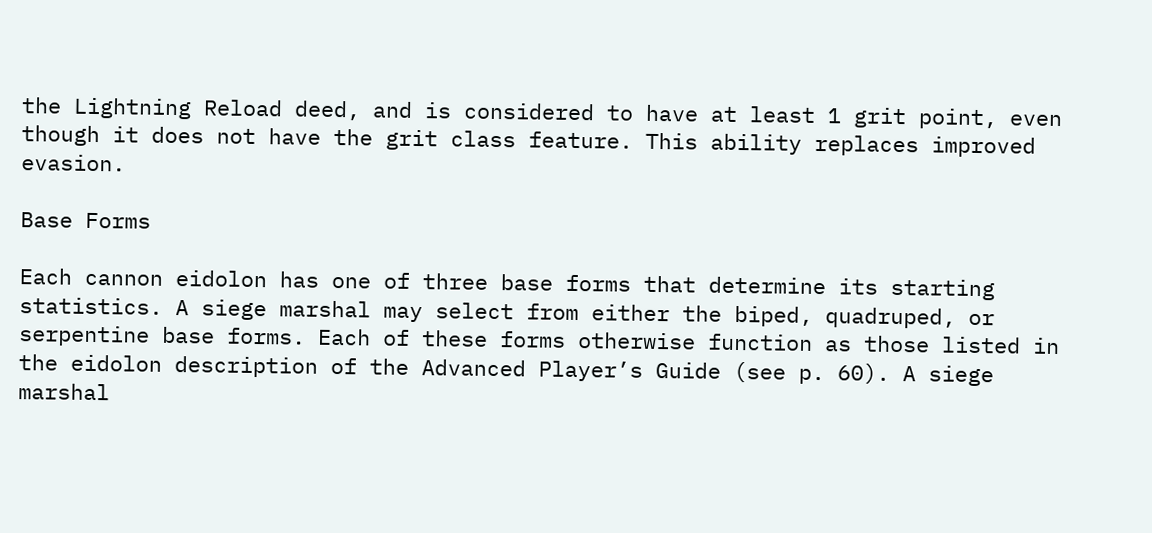the Lightning Reload deed, and is considered to have at least 1 grit point, even though it does not have the grit class feature. This ability replaces improved evasion.

Base Forms

Each cannon eidolon has one of three base forms that determine its starting statistics. A siege marshal may select from either the biped, quadruped, or serpentine base forms. Each of these forms otherwise function as those listed in the eidolon description of the Advanced Player’s Guide (see p. 60). A siege marshal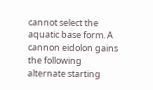cannot select the aquatic base form. A cannon eidolon gains the following alternate starting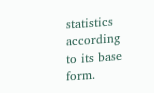statistics according to its base form.